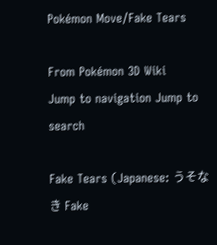Pokémon Move/Fake Tears

From Pokémon 3D Wiki
Jump to navigation Jump to search

Fake Tears (Japanese: うそなき Fake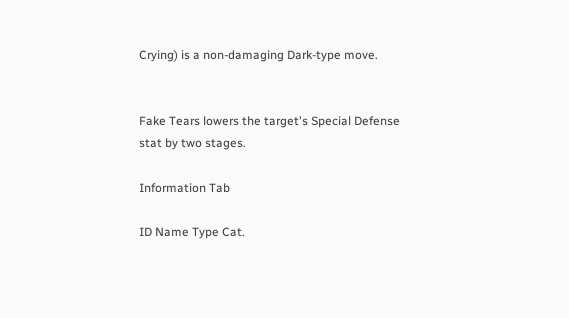Crying) is a non-damaging Dark-type move.


Fake Tears lowers the target's Special Defense stat by two stages.

Information Tab

ID Name Type Cat.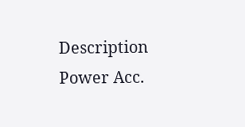Description Power Acc.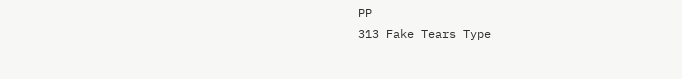PP
313 Fake Tears Type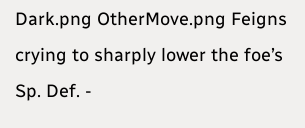Dark.png OtherMove.png Feigns crying to sharply lower the foe’s Sp. Def. -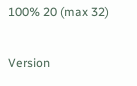100% 20 (max 32)

Version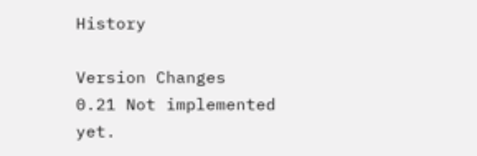History

Version Changes
0.21 Not implemented yet.